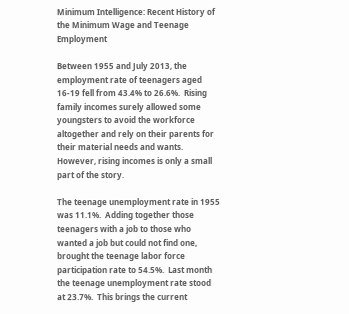Minimum Intelligence: Recent History of the Minimum Wage and Teenage Employment

Between 1955 and July 2013, the employment rate of teenagers aged 16-19 fell from 43.4% to 26.6%.  Rising family incomes surely allowed some youngsters to avoid the workforce altogether and rely on their parents for their material needs and wants.  However, rising incomes is only a small part of the story.

The teenage unemployment rate in 1955 was 11.1%.  Adding together those teenagers with a job to those who wanted a job but could not find one, brought the teenage labor force participation rate to 54.5%.  Last month the teenage unemployment rate stood at 23.7%.  This brings the current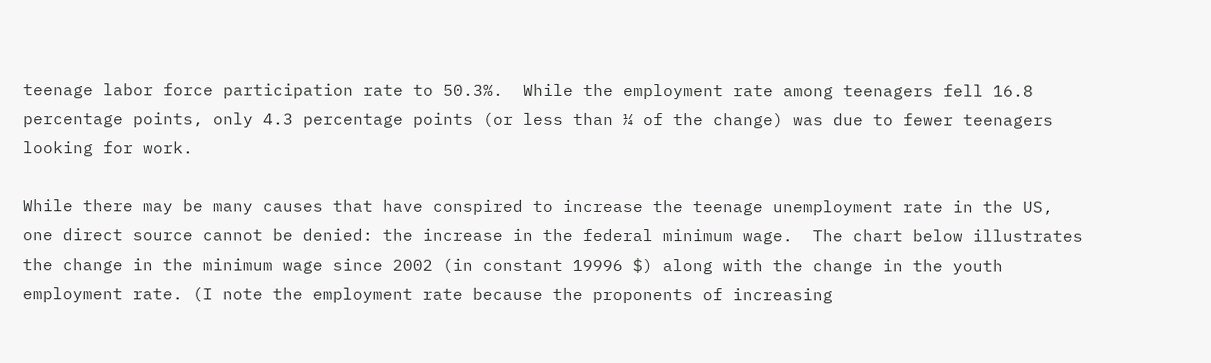teenage labor force participation rate to 50.3%.  While the employment rate among teenagers fell 16.8 percentage points, only 4.3 percentage points (or less than ¼ of the change) was due to fewer teenagers looking for work.

While there may be many causes that have conspired to increase the teenage unemployment rate in the US, one direct source cannot be denied: the increase in the federal minimum wage.  The chart below illustrates the change in the minimum wage since 2002 (in constant 19996 $) along with the change in the youth employment rate. (I note the employment rate because the proponents of increasing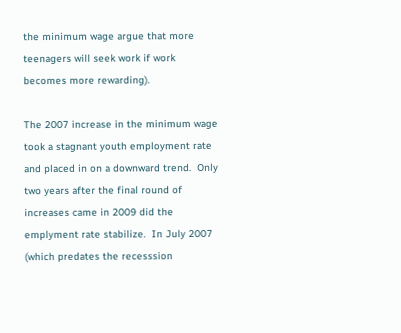the minimum wage argue that more teenagers will seek work if work becomes more rewarding).

The 2007 increase in the minimum wage took a stagnant youth employment rate and placed in on a downward trend.  Only two years after the final round of increases came in 2009 did the emplyment rate stabilize.  In July 2007 (which predates the recesssion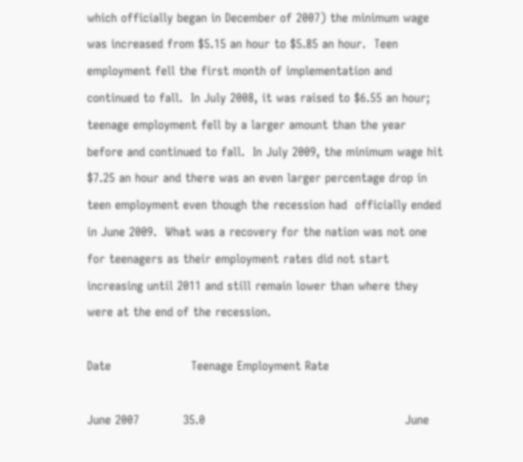which officially began in December of 2007) the minimum wage was increased from $5.15 an hour to $5.85 an hour.  Teen employment fell the first month of implementation and continued to fall.  In July 2008, it was raised to $6.55 an hour;  teenage employment fell by a larger amount than the year before and continued to fall.  In July 2009, the minimum wage hit $7.25 an hour and there was an even larger percentage drop in teen employment even though the recession had  officially ended in June 2009.  What was a recovery for the nation was not one for teenagers as their employment rates did not start increasing until 2011 and still remain lower than where they were at the end of the recession.

Date                    Teenage Employment Rate

June 2007           35.0                                                  June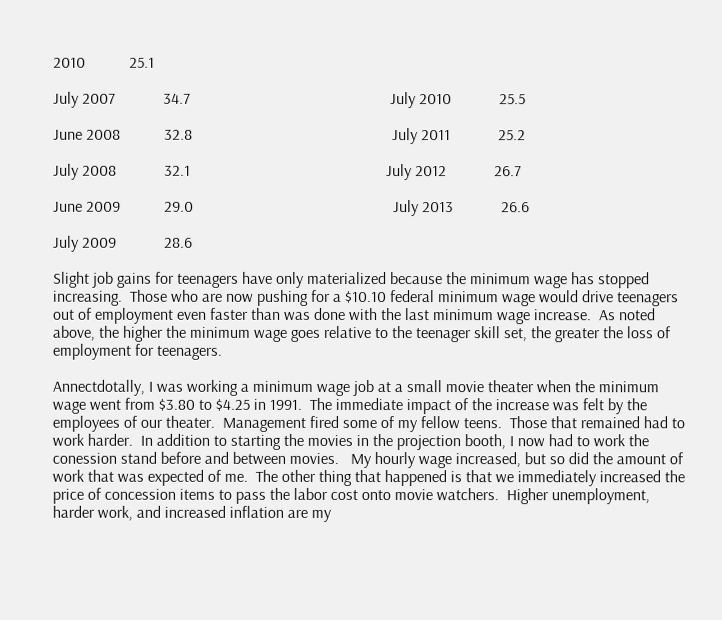2010           25.1

July 2007            34.7                                                  July 2010            25.5

June 2008           32.8                                                  July 2011            25.2

July 2008            32.1                                                 July 2012            26.7

June 2009           29.0                                                  July 2013            26.6

July 2009            28.6

Slight job gains for teenagers have only materialized because the minimum wage has stopped increasing.  Those who are now pushing for a $10.10 federal minimum wage would drive teenagers out of employment even faster than was done with the last minimum wage increase.  As noted above, the higher the minimum wage goes relative to the teenager skill set, the greater the loss of employment for teenagers.

Annectdotally, I was working a minimum wage job at a small movie theater when the minimum wage went from $3.80 to $4.25 in 1991.  The immediate impact of the increase was felt by the employees of our theater.  Management fired some of my fellow teens.  Those that remained had to work harder.  In addition to starting the movies in the projection booth, I now had to work the conession stand before and between movies.   My hourly wage increased, but so did the amount of work that was expected of me.  The other thing that happened is that we immediately increased the price of concession items to pass the labor cost onto movie watchers.  Higher unemployment, harder work, and increased inflation are my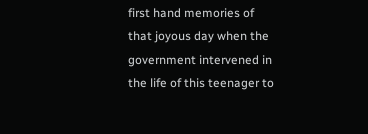first hand memories of that joyous day when the government intervened in the life of this teenager to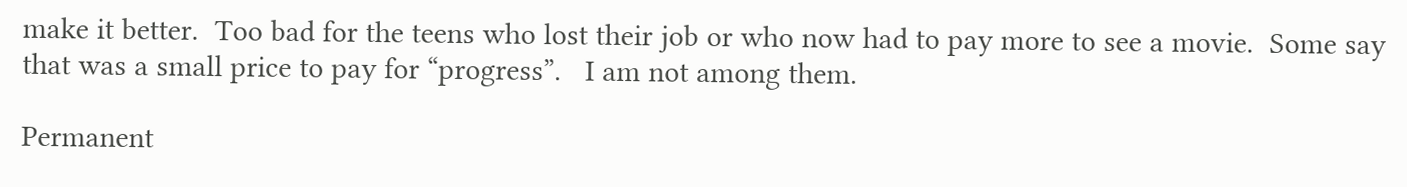make it better.  Too bad for the teens who lost their job or who now had to pay more to see a movie.  Some say that was a small price to pay for “progress”.   I am not among them.

Permanent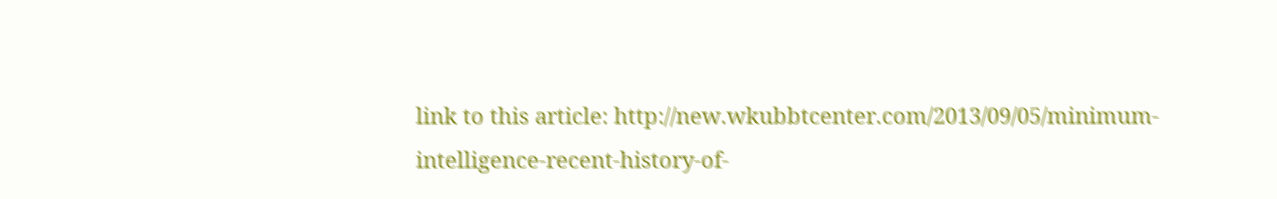link to this article: http://new.wkubbtcenter.com/2013/09/05/minimum-intelligence-recent-history-of-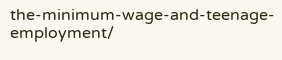the-minimum-wage-and-teenage-employment/